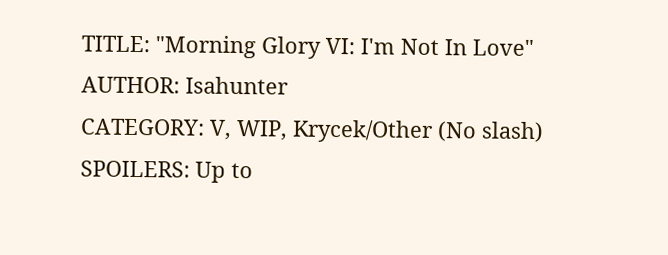TITLE: "Morning Glory VI: I'm Not In Love"
AUTHOR: Isahunter
CATEGORY: V, WIP, Krycek/Other (No slash)
SPOILERS: Up to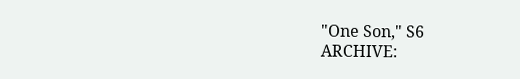"One Son," S6
ARCHIVE: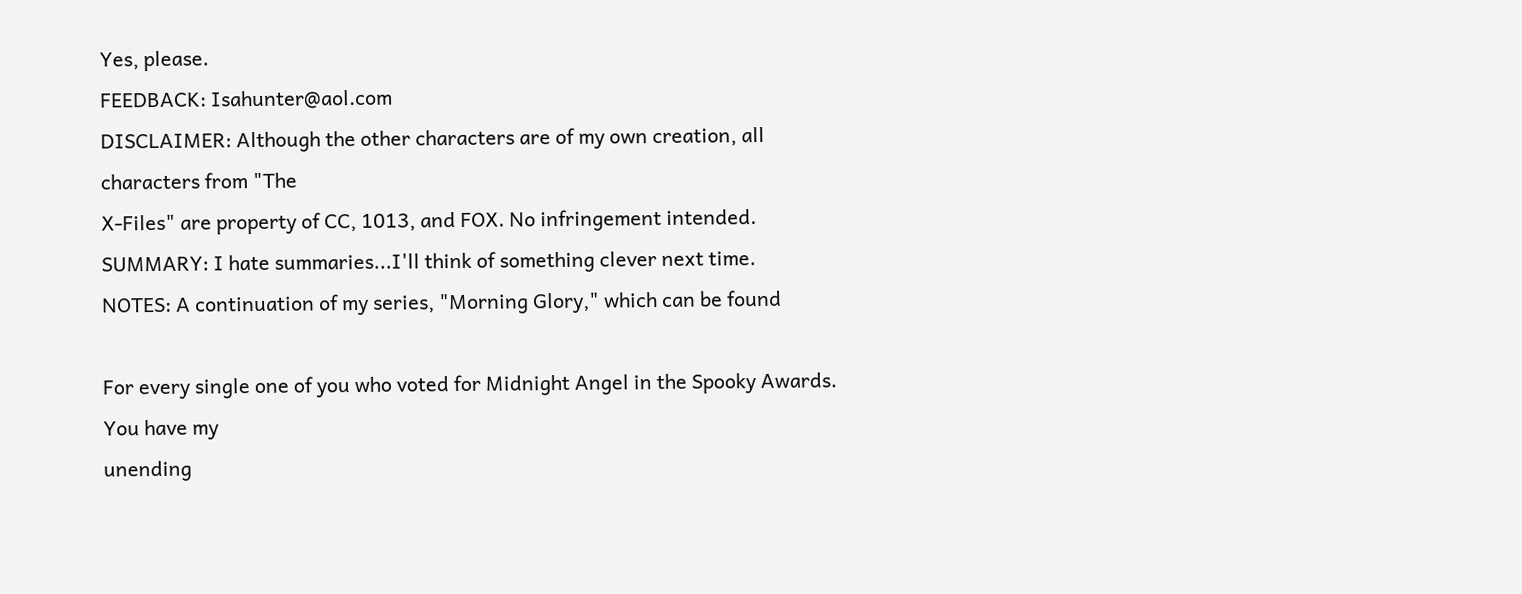Yes, please.
FEEDBACK: Isahunter@aol.com
DISCLAIMER: Although the other characters are of my own creation, all characters from "The
X-Files" are property of CC, 1013, and FOX. No infringement intended.
SUMMARY: I hate summaries...I'll think of something clever next time.
NOTES: A continuation of my series, "Morning Glory," which can be found

For every single one of you who voted for Midnight Angel in the Spooky Awards. You have my
unending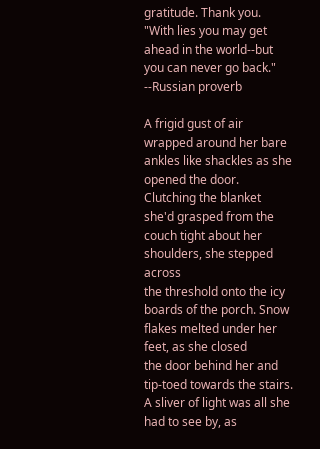gratitude. Thank you.
"With lies you may get ahead in the world--but you can never go back."
--Russian proverb

A frigid gust of air wrapped around her bare ankles like shackles as she opened the door.
Clutching the blanket she'd grasped from the couch tight about her shoulders, she stepped across
the threshold onto the icy boards of the porch. Snow flakes melted under her feet, as she closed
the door behind her and tip-toed towards the stairs. A sliver of light was all she had to see by, as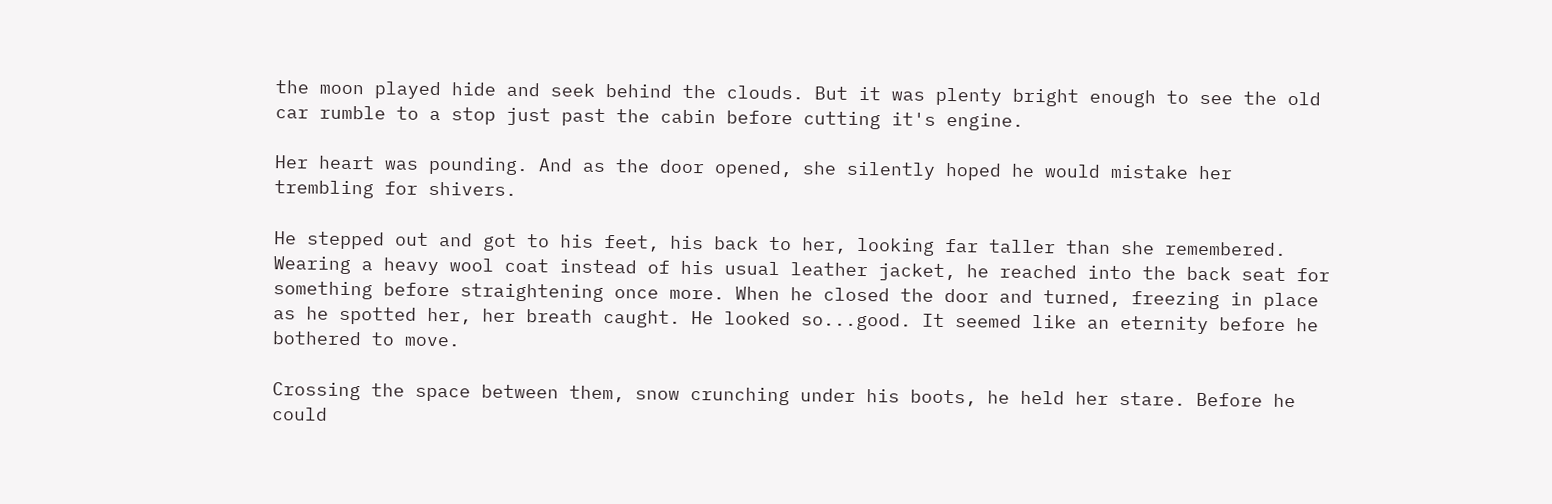the moon played hide and seek behind the clouds. But it was plenty bright enough to see the old
car rumble to a stop just past the cabin before cutting it's engine.

Her heart was pounding. And as the door opened, she silently hoped he would mistake her
trembling for shivers.

He stepped out and got to his feet, his back to her, looking far taller than she remembered.
Wearing a heavy wool coat instead of his usual leather jacket, he reached into the back seat for
something before straightening once more. When he closed the door and turned, freezing in place
as he spotted her, her breath caught. He looked so...good. It seemed like an eternity before he
bothered to move.

Crossing the space between them, snow crunching under his boots, he held her stare. Before he
could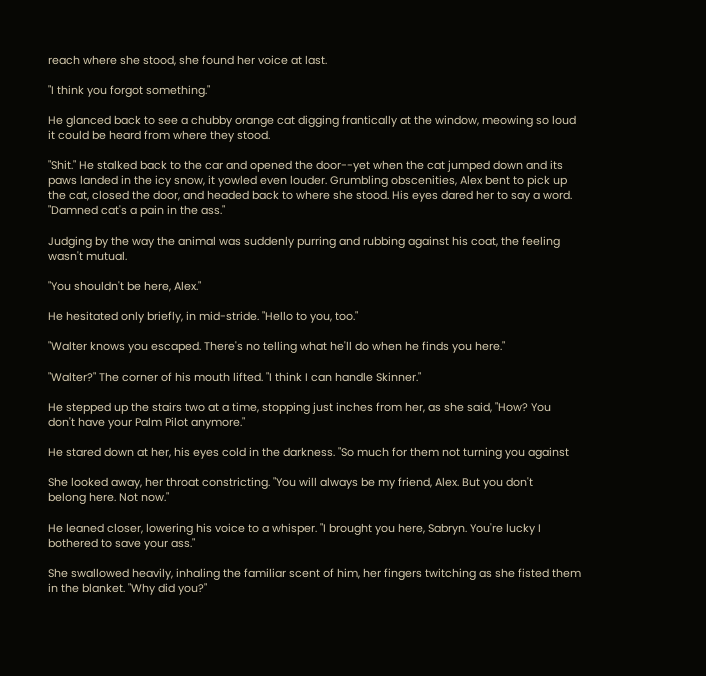reach where she stood, she found her voice at last.

"I think you forgot something."

He glanced back to see a chubby orange cat digging frantically at the window, meowing so loud
it could be heard from where they stood.

"Shit." He stalked back to the car and opened the door--yet when the cat jumped down and its
paws landed in the icy snow, it yowled even louder. Grumbling obscenities, Alex bent to pick up
the cat, closed the door, and headed back to where she stood. His eyes dared her to say a word.
"Damned cat's a pain in the ass."

Judging by the way the animal was suddenly purring and rubbing against his coat, the feeling
wasn't mutual.

"You shouldn't be here, Alex."

He hesitated only briefly, in mid-stride. "Hello to you, too."

"Walter knows you escaped. There's no telling what he'll do when he finds you here."

"Walter?" The corner of his mouth lifted. "I think I can handle Skinner."

He stepped up the stairs two at a time, stopping just inches from her, as she said, "How? You
don't have your Palm Pilot anymore."

He stared down at her, his eyes cold in the darkness. "So much for them not turning you against

She looked away, her throat constricting. "You will always be my friend, Alex. But you don't
belong here. Not now."

He leaned closer, lowering his voice to a whisper. "I brought you here, Sabryn. You're lucky I
bothered to save your ass."

She swallowed heavily, inhaling the familiar scent of him, her fingers twitching as she fisted them
in the blanket. "Why did you?"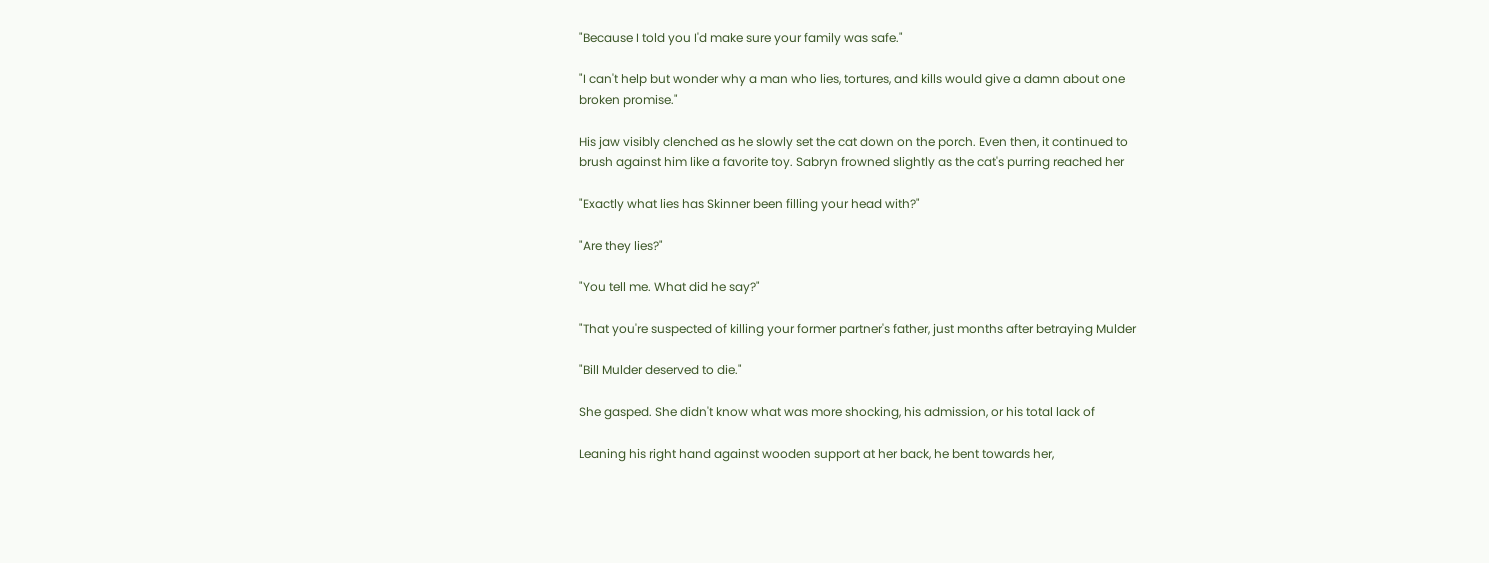"Because I told you I'd make sure your family was safe."

"I can't help but wonder why a man who lies, tortures, and kills would give a damn about one
broken promise."

His jaw visibly clenched as he slowly set the cat down on the porch. Even then, it continued to
brush against him like a favorite toy. Sabryn frowned slightly as the cat's purring reached her

"Exactly what lies has Skinner been filling your head with?"

"Are they lies?"

"You tell me. What did he say?"

"That you're suspected of killing your former partner's father, just months after betraying Mulder

"Bill Mulder deserved to die."

She gasped. She didn't know what was more shocking, his admission, or his total lack of

Leaning his right hand against wooden support at her back, he bent towards her,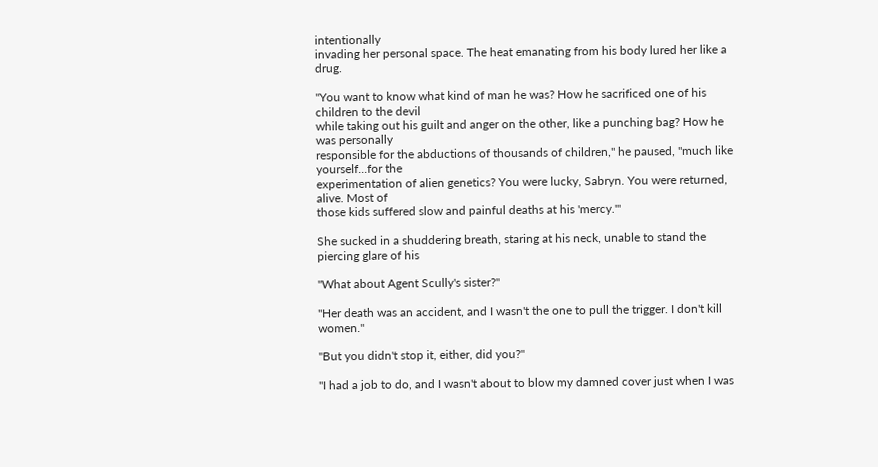intentionally
invading her personal space. The heat emanating from his body lured her like a drug.

"You want to know what kind of man he was? How he sacrificed one of his children to the devil
while taking out his guilt and anger on the other, like a punching bag? How he was personally
responsible for the abductions of thousands of children," he paused, "much like yourself...for the
experimentation of alien genetics? You were lucky, Sabryn. You were returned, alive. Most of
those kids suffered slow and painful deaths at his 'mercy.'"

She sucked in a shuddering breath, staring at his neck, unable to stand the piercing glare of his

"What about Agent Scully's sister?"

"Her death was an accident, and I wasn't the one to pull the trigger. I don't kill women."

"But you didn't stop it, either, did you?"

"I had a job to do, and I wasn't about to blow my damned cover just when I was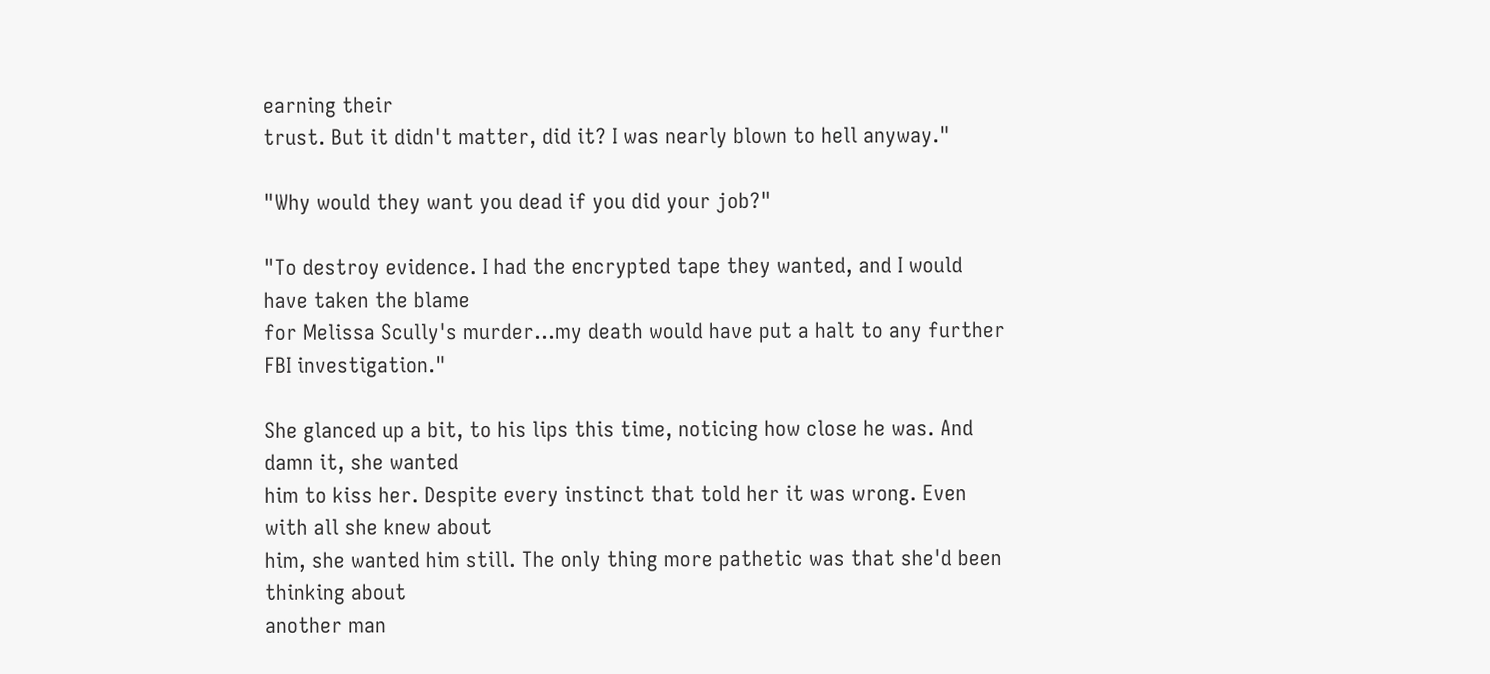earning their
trust. But it didn't matter, did it? I was nearly blown to hell anyway."

"Why would they want you dead if you did your job?"

"To destroy evidence. I had the encrypted tape they wanted, and I would have taken the blame
for Melissa Scully's murder...my death would have put a halt to any further FBI investigation."

She glanced up a bit, to his lips this time, noticing how close he was. And damn it, she wanted
him to kiss her. Despite every instinct that told her it was wrong. Even with all she knew about
him, she wanted him still. The only thing more pathetic was that she'd been thinking about
another man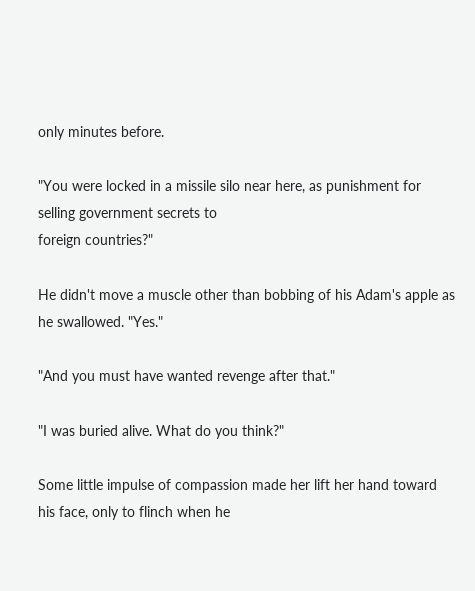only minutes before.

"You were locked in a missile silo near here, as punishment for selling government secrets to
foreign countries?"

He didn't move a muscle other than bobbing of his Adam's apple as he swallowed. "Yes."

"And you must have wanted revenge after that."

"I was buried alive. What do you think?"

Some little impulse of compassion made her lift her hand toward his face, only to flinch when he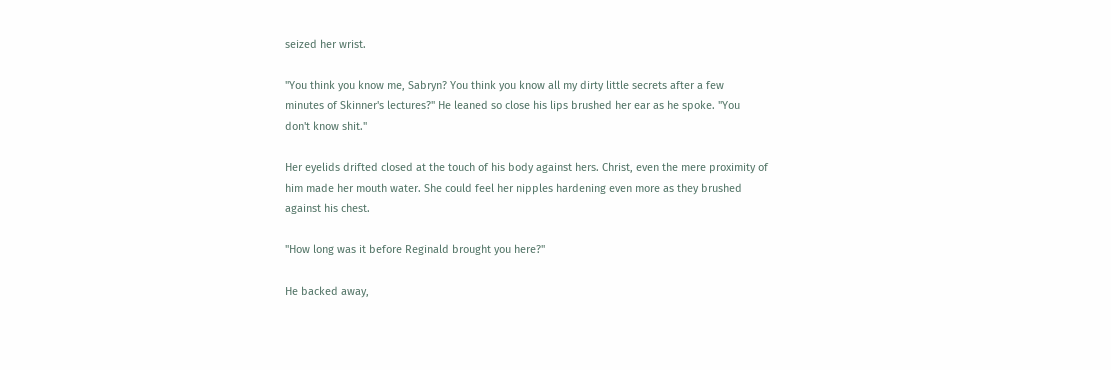seized her wrist.

"You think you know me, Sabryn? You think you know all my dirty little secrets after a few
minutes of Skinner's lectures?" He leaned so close his lips brushed her ear as he spoke. "You
don't know shit."

Her eyelids drifted closed at the touch of his body against hers. Christ, even the mere proximity of
him made her mouth water. She could feel her nipples hardening even more as they brushed
against his chest.

"How long was it before Reginald brought you here?"

He backed away,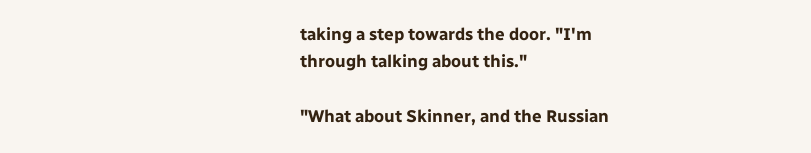taking a step towards the door. "I'm through talking about this."

"What about Skinner, and the Russian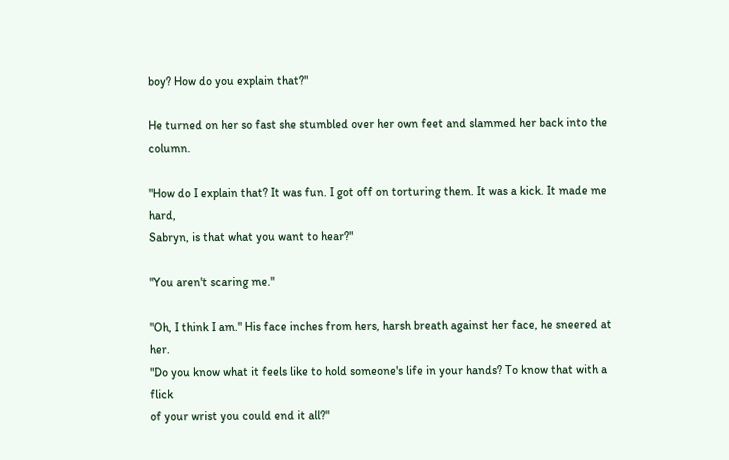boy? How do you explain that?"

He turned on her so fast she stumbled over her own feet and slammed her back into the column.

"How do I explain that? It was fun. I got off on torturing them. It was a kick. It made me hard,
Sabryn, is that what you want to hear?"

"You aren't scaring me."

"Oh, I think I am." His face inches from hers, harsh breath against her face, he sneered at her.
"Do you know what it feels like to hold someone's life in your hands? To know that with a flick
of your wrist you could end it all?"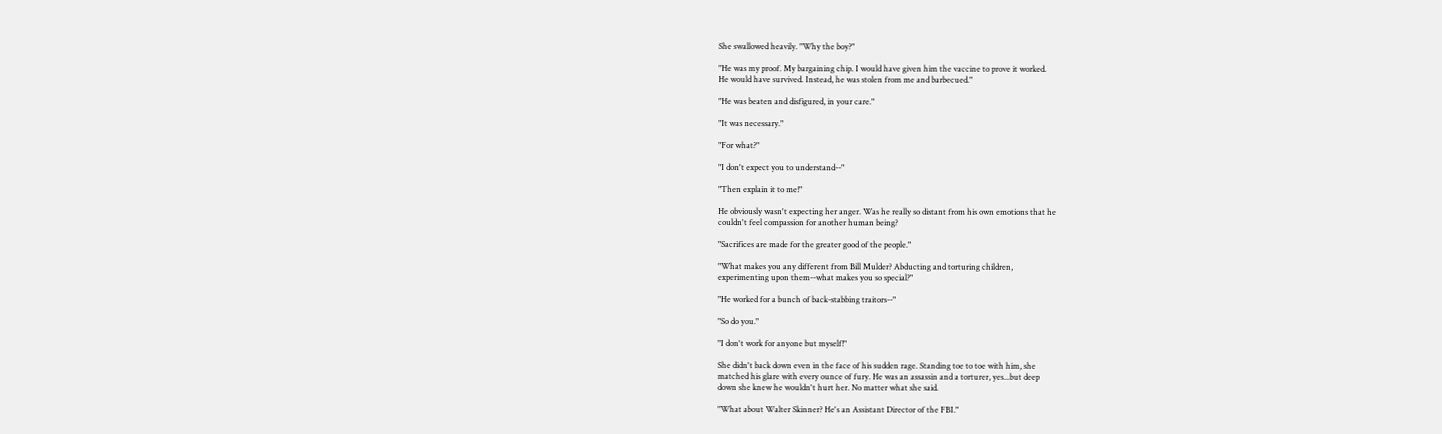She swallowed heavily. "Why the boy?"

"He was my proof. My bargaining chip. I would have given him the vaccine to prove it worked.
He would have survived. Instead, he was stolen from me and barbecued."

"He was beaten and disfigured, in your care."

"It was necessary."

"For what?"

"I don't expect you to understand--"

"Then explain it to me!"

He obviously wasn't expecting her anger. Was he really so distant from his own emotions that he
couldn't feel compassion for another human being?

"Sacrifices are made for the greater good of the people."

"What makes you any different from Bill Mulder? Abducting and torturing children,
experimenting upon them--what makes you so special?"

"He worked for a bunch of back-stabbing traitors--"

"So do you."

"I don't work for anyone but myself!"

She didn't back down even in the face of his sudden rage. Standing toe to toe with him, she
matched his glare with every ounce of fury. He was an assassin and a torturer, yes...but deep
down she knew he wouldn't hurt her. No matter what she said.

"What about Walter Skinner? He's an Assistant Director of the FBI."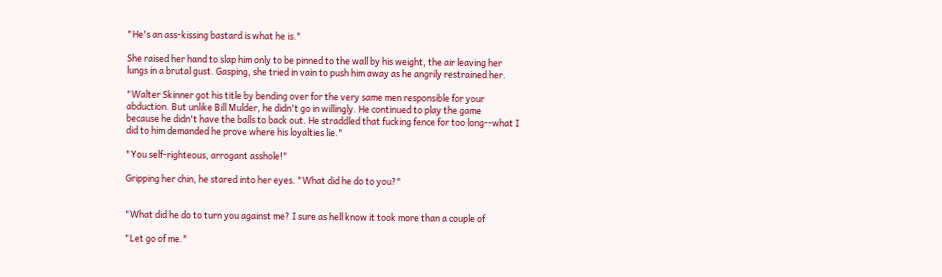"He's an ass-kissing bastard is what he is."

She raised her hand to slap him only to be pinned to the wall by his weight, the air leaving her
lungs in a brutal gust. Gasping, she tried in vain to push him away as he angrily restrained her.

"Walter Skinner got his title by bending over for the very same men responsible for your
abduction. But unlike Bill Mulder, he didn't go in willingly. He continued to play the game
because he didn't have the balls to back out. He straddled that fucking fence for too long--what I
did to him demanded he prove where his loyalties lie."

"You self-righteous, arrogant asshole!"

Gripping her chin, he stared into her eyes. "What did he do to you?"


"What did he do to turn you against me? I sure as hell know it took more than a couple of

"Let go of me."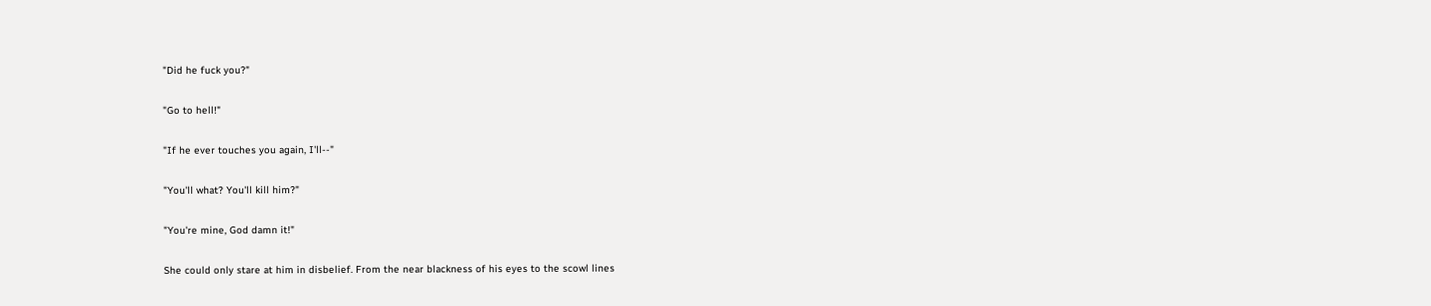"Did he fuck you?"

"Go to hell!"

"If he ever touches you again, I'll--"

"You'll what? You'll kill him?"

"You're mine, God damn it!"

She could only stare at him in disbelief. From the near blackness of his eyes to the scowl lines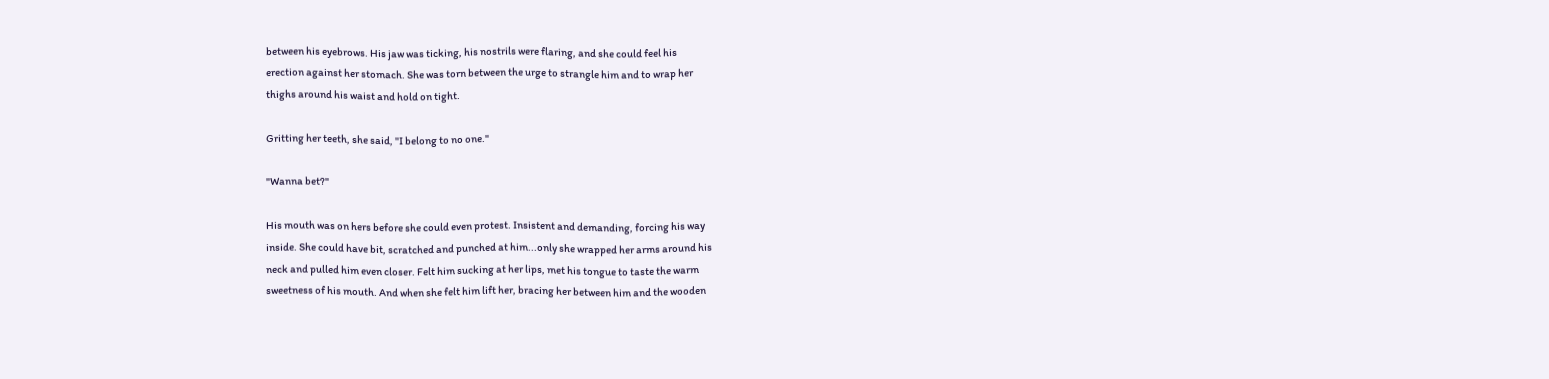between his eyebrows. His jaw was ticking, his nostrils were flaring, and she could feel his
erection against her stomach. She was torn between the urge to strangle him and to wrap her
thighs around his waist and hold on tight.

Gritting her teeth, she said, "I belong to no one."

"Wanna bet?"

His mouth was on hers before she could even protest. Insistent and demanding, forcing his way
inside. She could have bit, scratched and punched at him...only she wrapped her arms around his
neck and pulled him even closer. Felt him sucking at her lips, met his tongue to taste the warm
sweetness of his mouth. And when she felt him lift her, bracing her between him and the wooden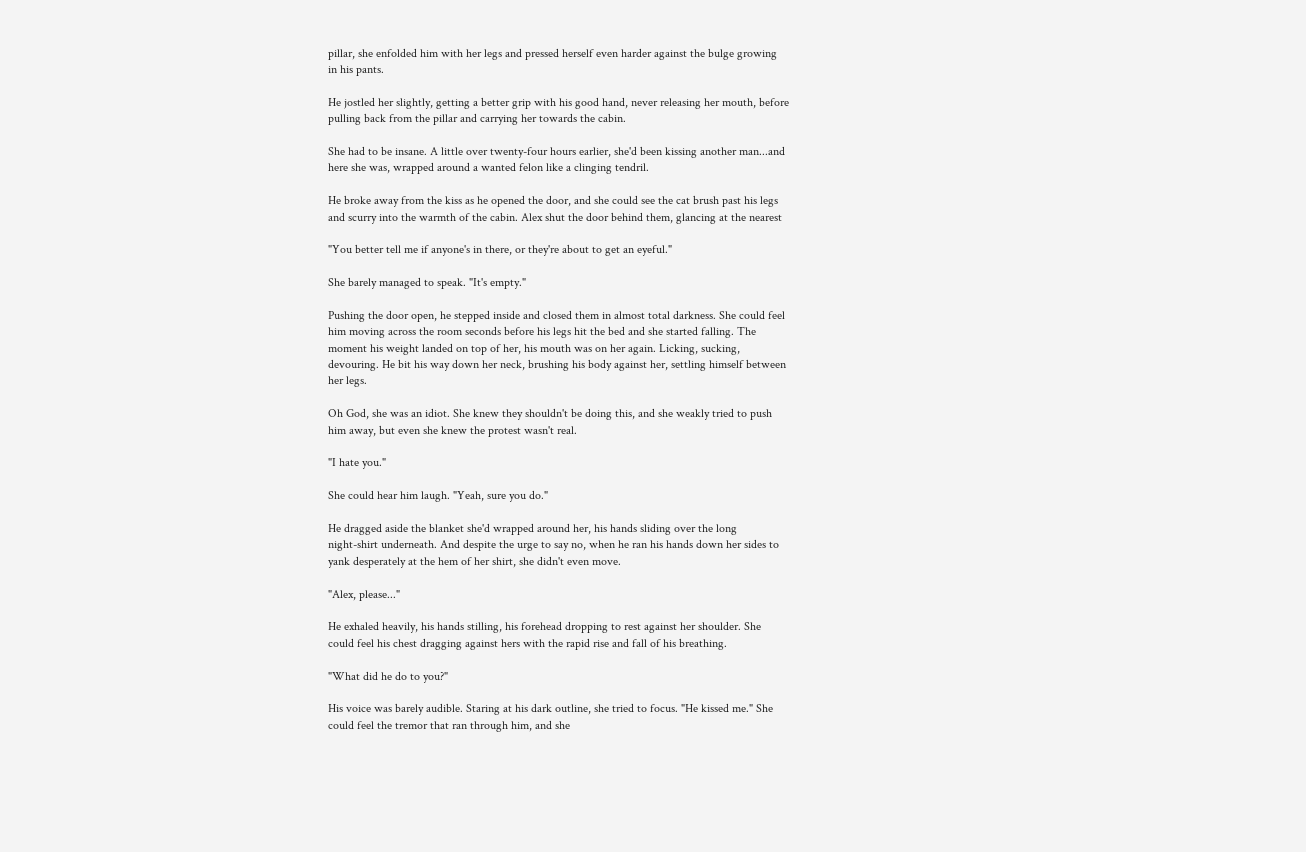pillar, she enfolded him with her legs and pressed herself even harder against the bulge growing
in his pants.

He jostled her slightly, getting a better grip with his good hand, never releasing her mouth, before
pulling back from the pillar and carrying her towards the cabin.

She had to be insane. A little over twenty-four hours earlier, she'd been kissing another man...and
here she was, wrapped around a wanted felon like a clinging tendril.

He broke away from the kiss as he opened the door, and she could see the cat brush past his legs
and scurry into the warmth of the cabin. Alex shut the door behind them, glancing at the nearest

"You better tell me if anyone's in there, or they're about to get an eyeful."

She barely managed to speak. "It's empty."

Pushing the door open, he stepped inside and closed them in almost total darkness. She could feel
him moving across the room seconds before his legs hit the bed and she started falling. The
moment his weight landed on top of her, his mouth was on her again. Licking, sucking,
devouring. He bit his way down her neck, brushing his body against her, settling himself between
her legs.

Oh God, she was an idiot. She knew they shouldn't be doing this, and she weakly tried to push
him away, but even she knew the protest wasn't real.

"I hate you."

She could hear him laugh. "Yeah, sure you do."

He dragged aside the blanket she'd wrapped around her, his hands sliding over the long
night-shirt underneath. And despite the urge to say no, when he ran his hands down her sides to
yank desperately at the hem of her shirt, she didn't even move.

"Alex, please..."

He exhaled heavily, his hands stilling, his forehead dropping to rest against her shoulder. She
could feel his chest dragging against hers with the rapid rise and fall of his breathing.

"What did he do to you?"

His voice was barely audible. Staring at his dark outline, she tried to focus. "He kissed me." She
could feel the tremor that ran through him, and she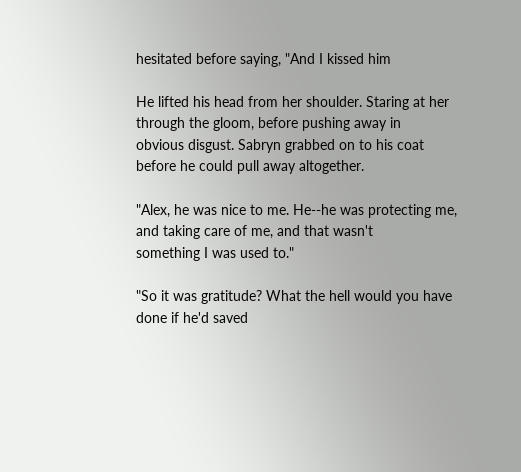hesitated before saying, "And I kissed him

He lifted his head from her shoulder. Staring at her through the gloom, before pushing away in
obvious disgust. Sabryn grabbed on to his coat before he could pull away altogether.

"Alex, he was nice to me. He--he was protecting me, and taking care of me, and that wasn't
something I was used to."

"So it was gratitude? What the hell would you have done if he'd saved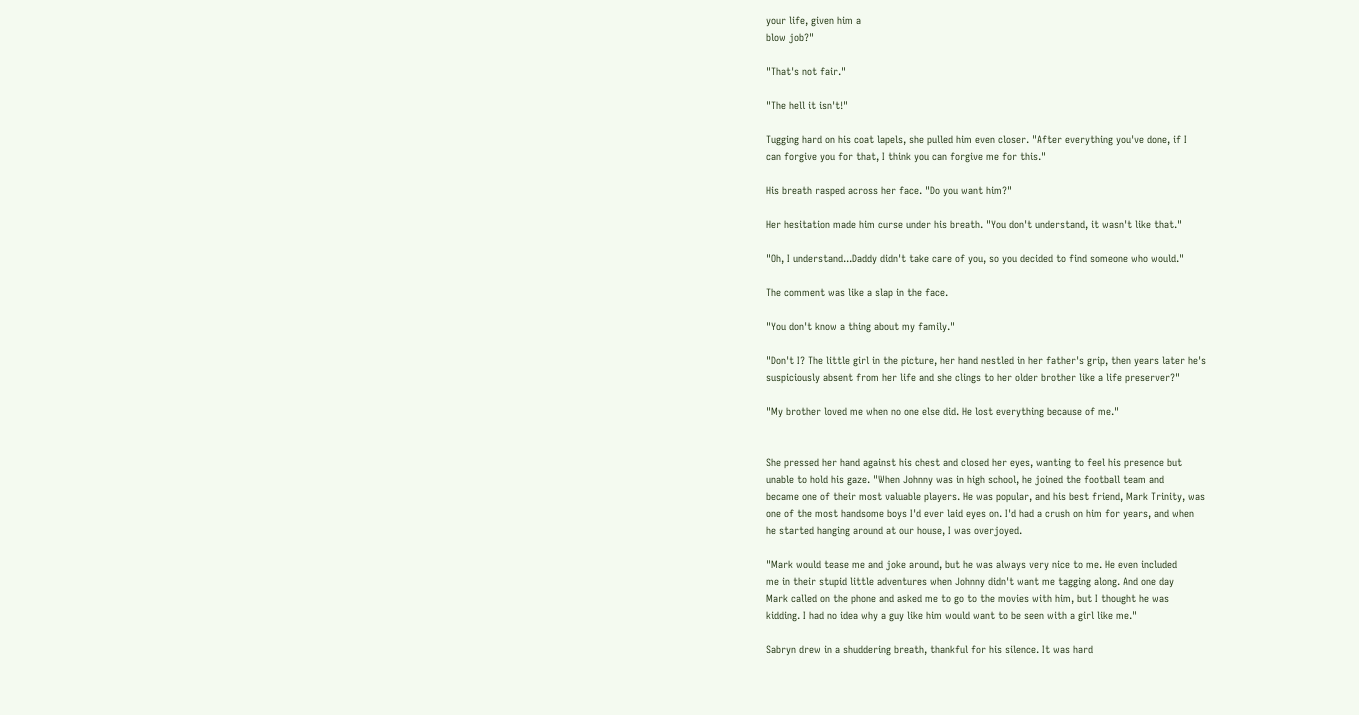your life, given him a
blow job?"

"That's not fair."

"The hell it isn't!"

Tugging hard on his coat lapels, she pulled him even closer. "After everything you've done, if I
can forgive you for that, I think you can forgive me for this."

His breath rasped across her face. "Do you want him?"

Her hesitation made him curse under his breath. "You don't understand, it wasn't like that."

"Oh, I understand...Daddy didn't take care of you, so you decided to find someone who would."

The comment was like a slap in the face.

"You don't know a thing about my family."

"Don't I? The little girl in the picture, her hand nestled in her father's grip, then years later he's
suspiciously absent from her life and she clings to her older brother like a life preserver?"

"My brother loved me when no one else did. He lost everything because of me."


She pressed her hand against his chest and closed her eyes, wanting to feel his presence but
unable to hold his gaze. "When Johnny was in high school, he joined the football team and
became one of their most valuable players. He was popular, and his best friend, Mark Trinity, was
one of the most handsome boys I'd ever laid eyes on. I'd had a crush on him for years, and when
he started hanging around at our house, I was overjoyed.

"Mark would tease me and joke around, but he was always very nice to me. He even included
me in their stupid little adventures when Johnny didn't want me tagging along. And one day
Mark called on the phone and asked me to go to the movies with him, but I thought he was
kidding. I had no idea why a guy like him would want to be seen with a girl like me."

Sabryn drew in a shuddering breath, thankful for his silence. It was hard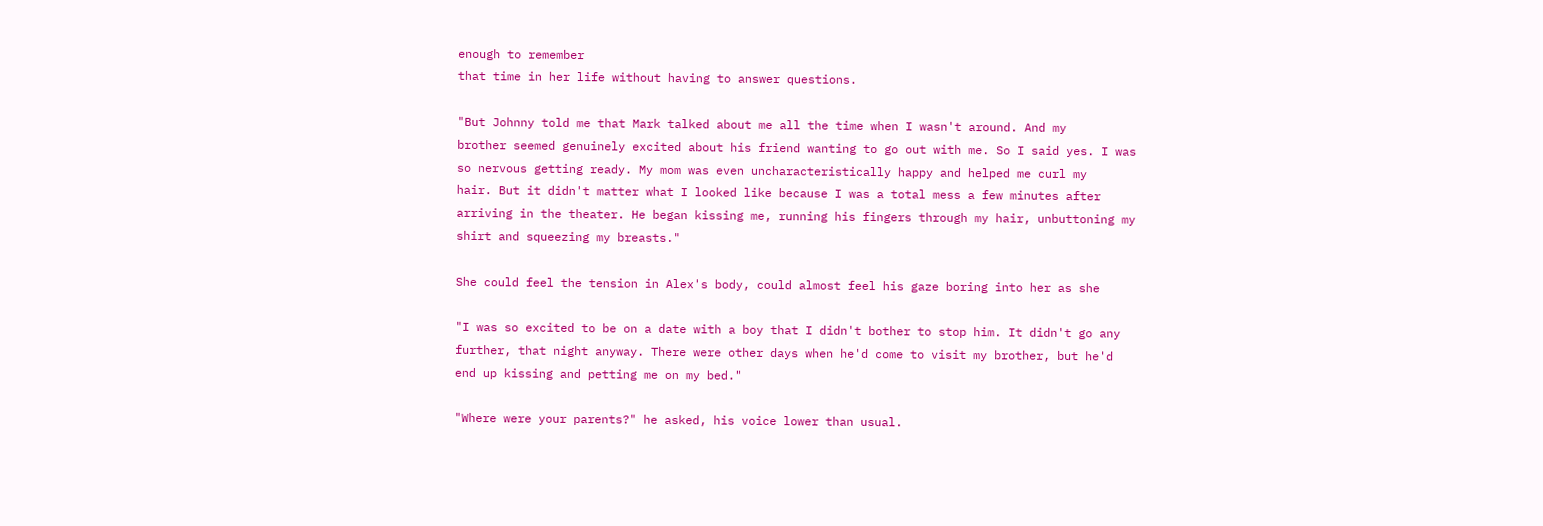enough to remember
that time in her life without having to answer questions.

"But Johnny told me that Mark talked about me all the time when I wasn't around. And my
brother seemed genuinely excited about his friend wanting to go out with me. So I said yes. I was
so nervous getting ready. My mom was even uncharacteristically happy and helped me curl my
hair. But it didn't matter what I looked like because I was a total mess a few minutes after
arriving in the theater. He began kissing me, running his fingers through my hair, unbuttoning my
shirt and squeezing my breasts."

She could feel the tension in Alex's body, could almost feel his gaze boring into her as she

"I was so excited to be on a date with a boy that I didn't bother to stop him. It didn't go any
further, that night anyway. There were other days when he'd come to visit my brother, but he'd
end up kissing and petting me on my bed."

"Where were your parents?" he asked, his voice lower than usual.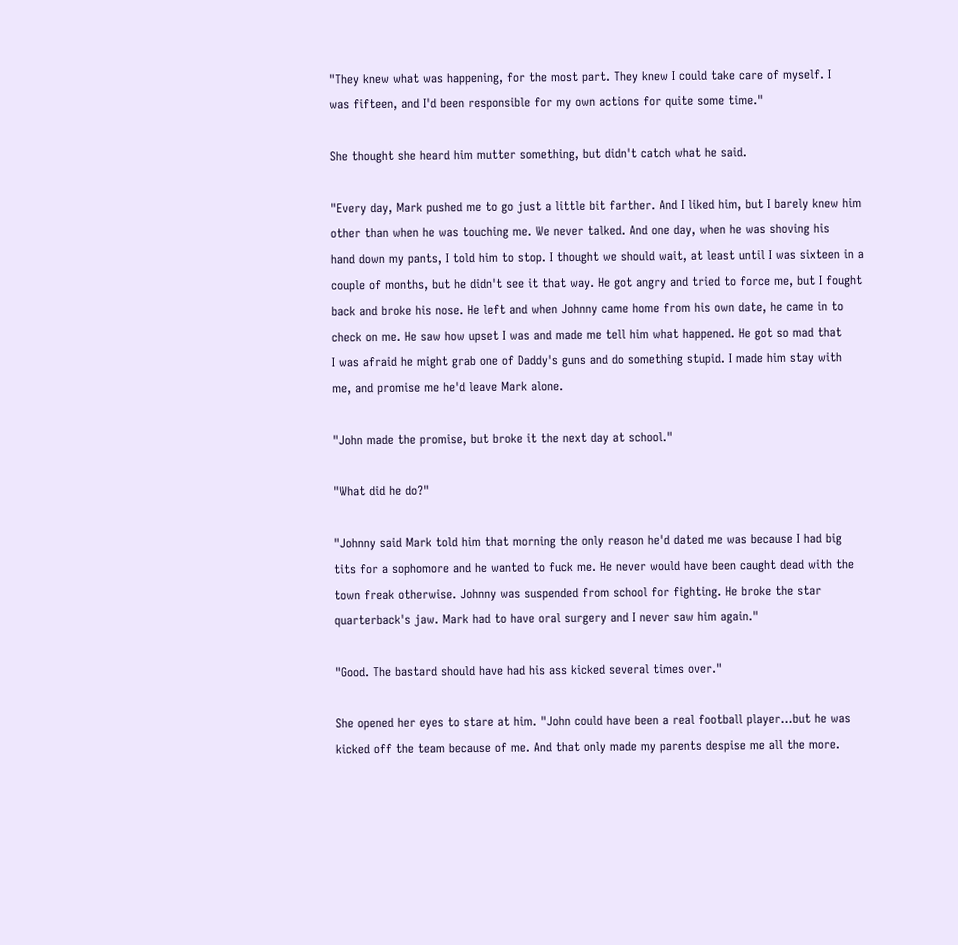"They knew what was happening, for the most part. They knew I could take care of myself. I
was fifteen, and I'd been responsible for my own actions for quite some time."

She thought she heard him mutter something, but didn't catch what he said.

"Every day, Mark pushed me to go just a little bit farther. And I liked him, but I barely knew him
other than when he was touching me. We never talked. And one day, when he was shoving his
hand down my pants, I told him to stop. I thought we should wait, at least until I was sixteen in a
couple of months, but he didn't see it that way. He got angry and tried to force me, but I fought
back and broke his nose. He left and when Johnny came home from his own date, he came in to
check on me. He saw how upset I was and made me tell him what happened. He got so mad that
I was afraid he might grab one of Daddy's guns and do something stupid. I made him stay with
me, and promise me he'd leave Mark alone.

"John made the promise, but broke it the next day at school."

"What did he do?"

"Johnny said Mark told him that morning the only reason he'd dated me was because I had big
tits for a sophomore and he wanted to fuck me. He never would have been caught dead with the
town freak otherwise. Johnny was suspended from school for fighting. He broke the star
quarterback's jaw. Mark had to have oral surgery and I never saw him again."

"Good. The bastard should have had his ass kicked several times over."

She opened her eyes to stare at him. "John could have been a real football player...but he was
kicked off the team because of me. And that only made my parents despise me all the more.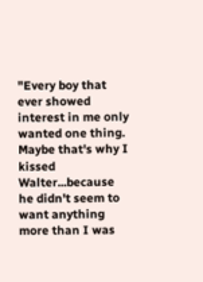"Every boy that ever showed interest in me only wanted one thing. Maybe that's why I kissed
Walter...because he didn't seem to want anything more than I was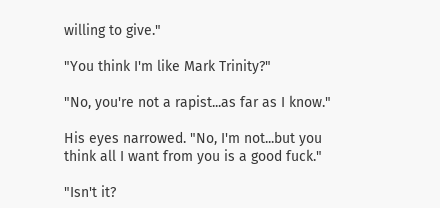willing to give."

"You think I'm like Mark Trinity?"

"No, you're not a rapist...as far as I know."

His eyes narrowed. "No, I'm not...but you think all I want from you is a good fuck."

"Isn't it?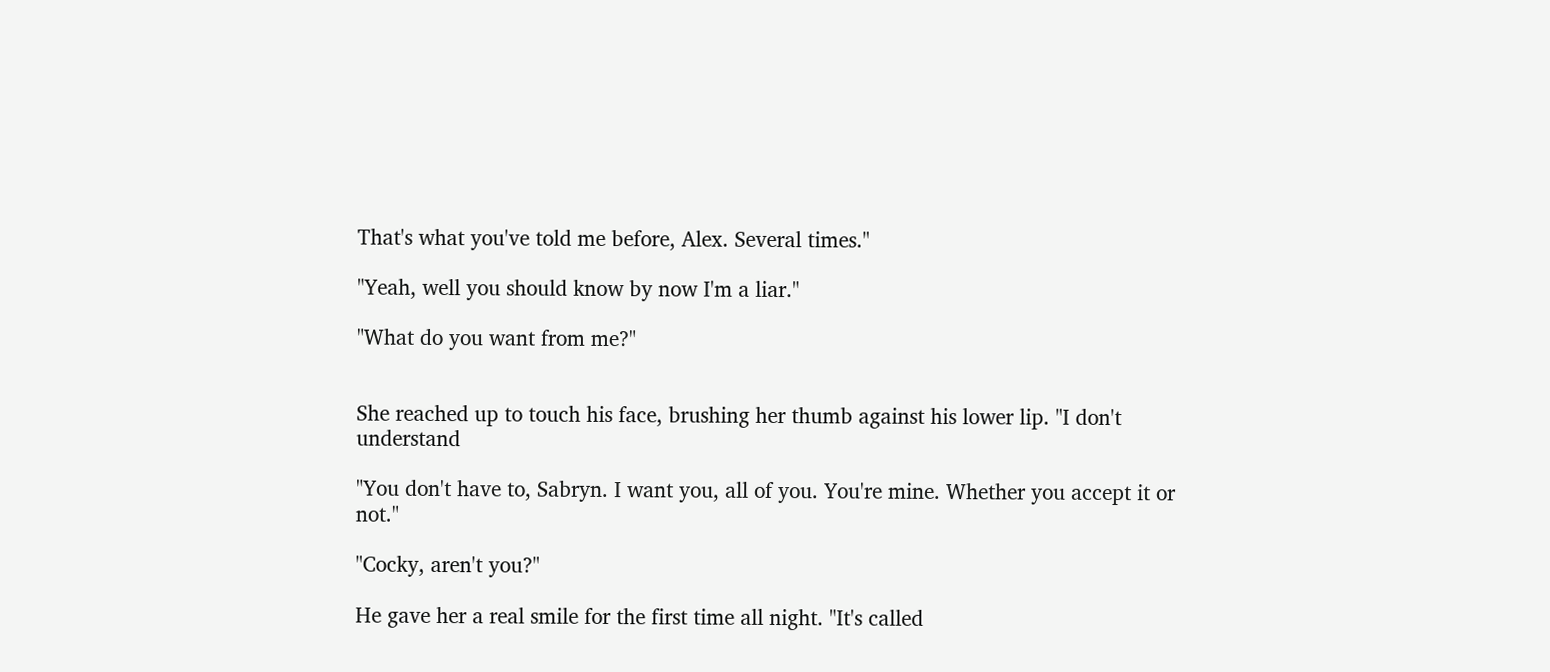That's what you've told me before, Alex. Several times."

"Yeah, well you should know by now I'm a liar."

"What do you want from me?"


She reached up to touch his face, brushing her thumb against his lower lip. "I don't understand

"You don't have to, Sabryn. I want you, all of you. You're mine. Whether you accept it or not."

"Cocky, aren't you?"

He gave her a real smile for the first time all night. "It's called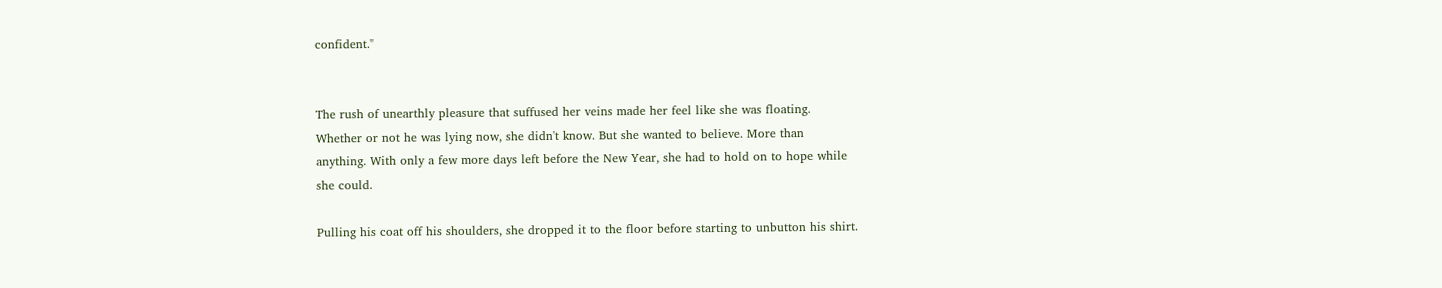confident."


The rush of unearthly pleasure that suffused her veins made her feel like she was floating.
Whether or not he was lying now, she didn't know. But she wanted to believe. More than
anything. With only a few more days left before the New Year, she had to hold on to hope while
she could.

Pulling his coat off his shoulders, she dropped it to the floor before starting to unbutton his shirt.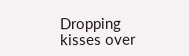Dropping kisses over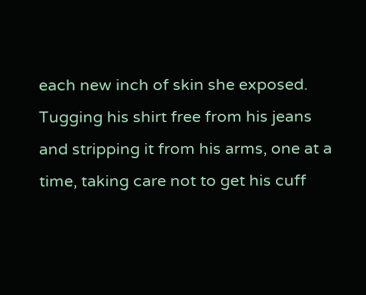each new inch of skin she exposed. Tugging his shirt free from his jeans
and stripping it from his arms, one at a time, taking care not to get his cuff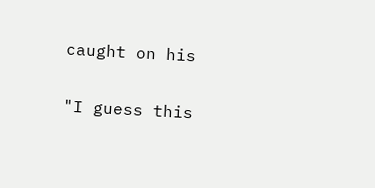caught on his

"I guess this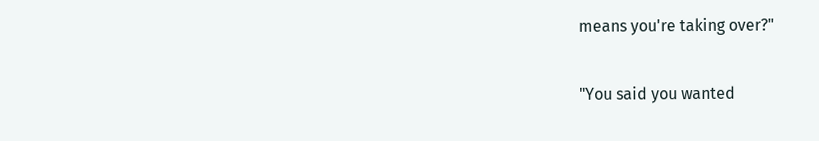means you're taking over?"

"You said you wanted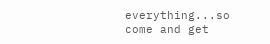everything...so come and get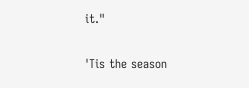it."

'Tis the season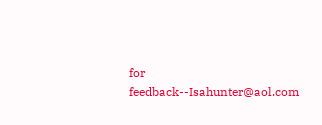for feedback--Isahunter@aol.com